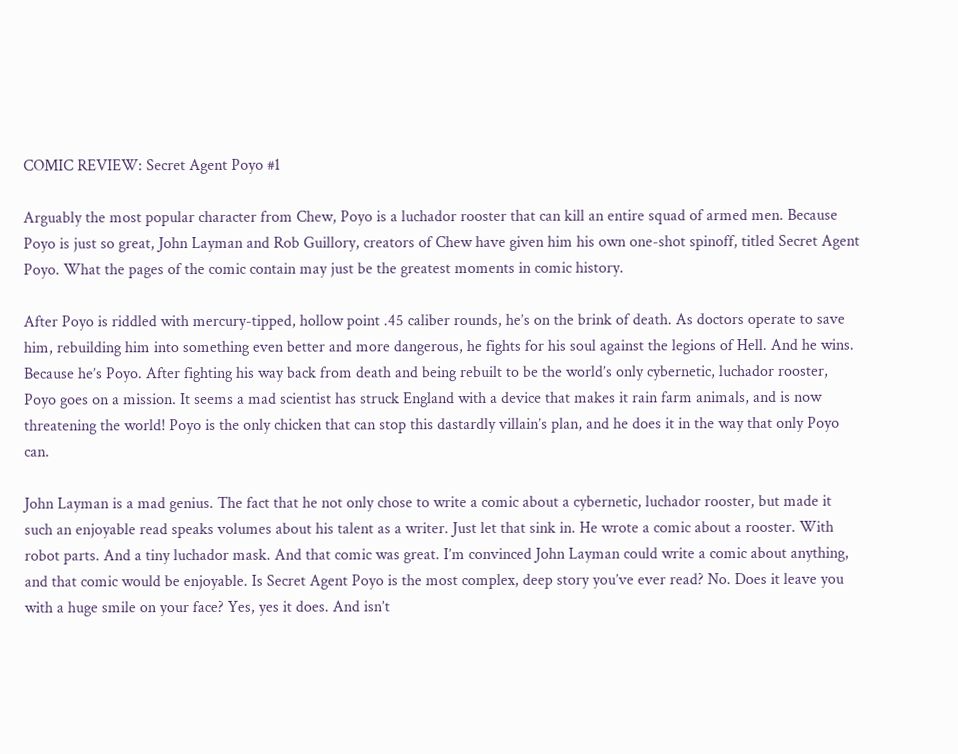COMIC REVIEW: Secret Agent Poyo #1

Arguably the most popular character from Chew, Poyo is a luchador rooster that can kill an entire squad of armed men. Because Poyo is just so great, John Layman and Rob Guillory, creators of Chew have given him his own one-shot spinoff, titled Secret Agent Poyo. What the pages of the comic contain may just be the greatest moments in comic history.

After Poyo is riddled with mercury-tipped, hollow point .45 caliber rounds, he’s on the brink of death. As doctors operate to save him, rebuilding him into something even better and more dangerous, he fights for his soul against the legions of Hell. And he wins. Because he’s Poyo. After fighting his way back from death and being rebuilt to be the world’s only cybernetic, luchador rooster, Poyo goes on a mission. It seems a mad scientist has struck England with a device that makes it rain farm animals, and is now threatening the world! Poyo is the only chicken that can stop this dastardly villain’s plan, and he does it in the way that only Poyo can.

John Layman is a mad genius. The fact that he not only chose to write a comic about a cybernetic, luchador rooster, but made it such an enjoyable read speaks volumes about his talent as a writer. Just let that sink in. He wrote a comic about a rooster. With robot parts. And a tiny luchador mask. And that comic was great. I’m convinced John Layman could write a comic about anything, and that comic would be enjoyable. Is Secret Agent Poyo is the most complex, deep story you’ve ever read? No. Does it leave you with a huge smile on your face? Yes, yes it does. And isn’t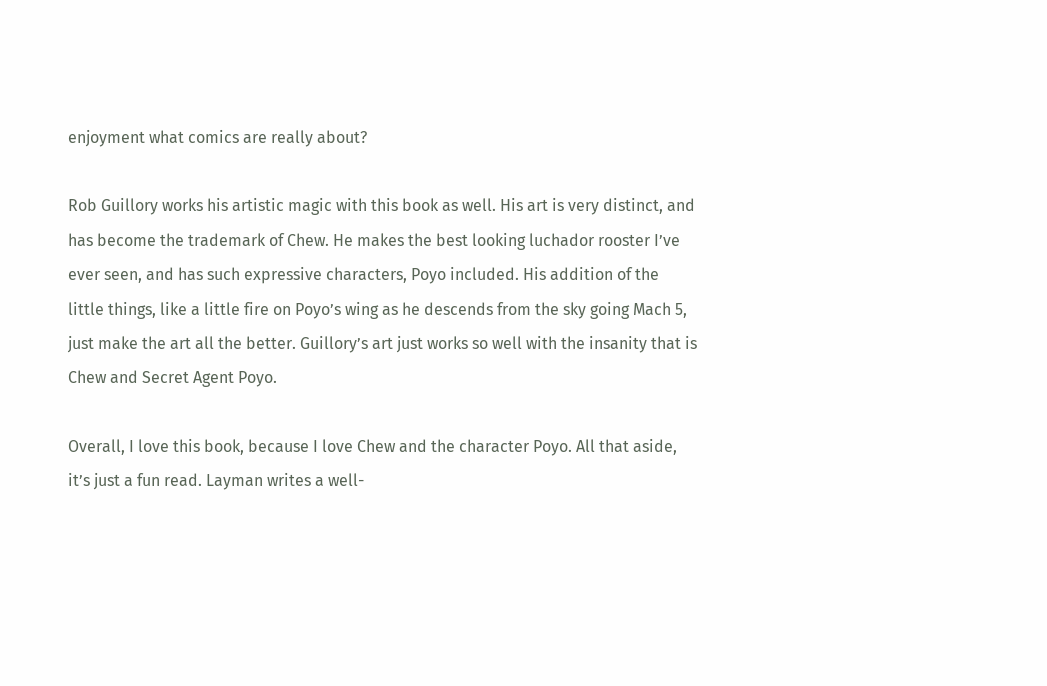enjoyment what comics are really about?

Rob Guillory works his artistic magic with this book as well. His art is very distinct, and has become the trademark of Chew. He makes the best looking luchador rooster I’ve ever seen, and has such expressive characters, Poyo included. His addition of the little things, like a little fire on Poyo’s wing as he descends from the sky going Mach 5, just make the art all the better. Guillory’s art just works so well with the insanity that is Chew and Secret Agent Poyo.

Overall, I love this book, because I love Chew and the character Poyo. All that aside, it’s just a fun read. Layman writes a well-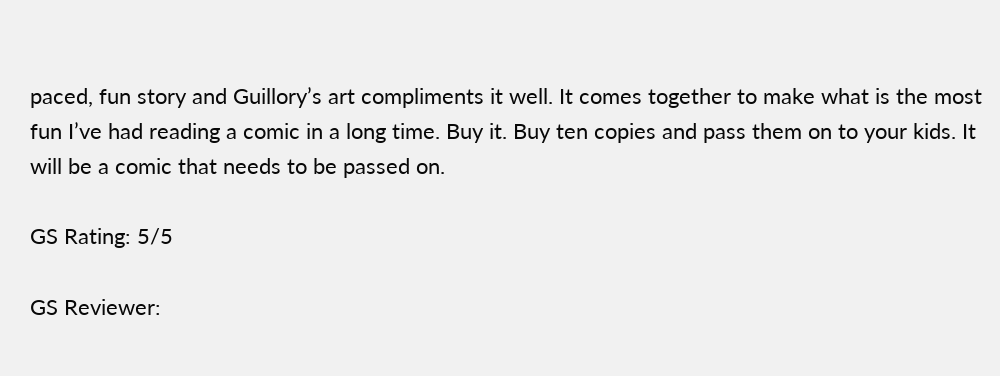paced, fun story and Guillory’s art compliments it well. It comes together to make what is the most fun I’ve had reading a comic in a long time. Buy it. Buy ten copies and pass them on to your kids. It will be a comic that needs to be passed on.

GS Rating: 5/5

GS Reviewer: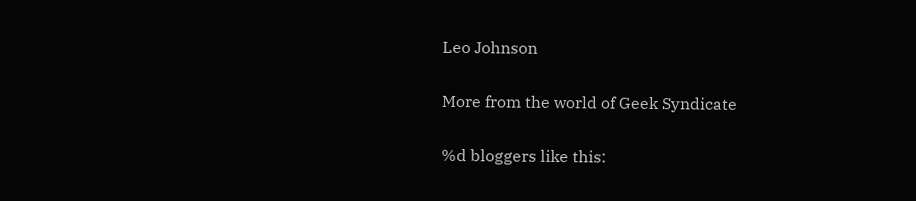Leo Johnson

More from the world of Geek Syndicate

%d bloggers like this: